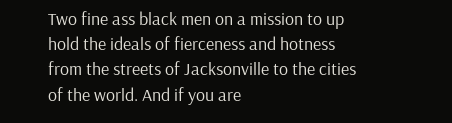Two fine ass black men on a mission to up hold the ideals of fierceness and hotness from the streets of Jacksonville to the cities of the world. And if you are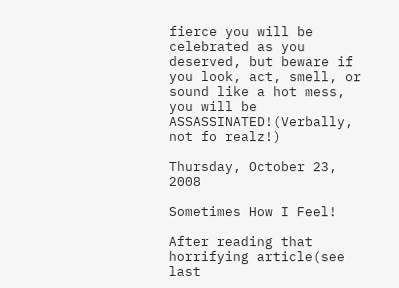fierce you will be celebrated as you deserved, but beware if you look, act, smell, or sound like a hot mess, you will be ASSASSINATED!(Verbally, not fo realz!)

Thursday, October 23, 2008

Sometimes How I Feel!

After reading that horrifying article(see last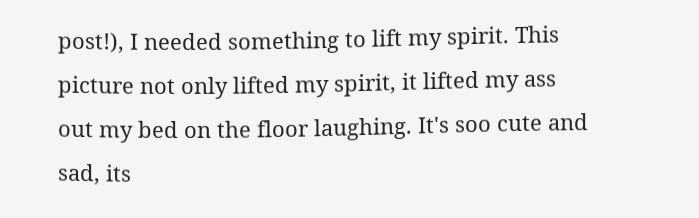post!), I needed something to lift my spirit. This picture not only lifted my spirit, it lifted my ass out my bed on the floor laughing. It's soo cute and sad, its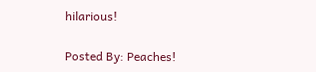hilarious!

Posted By: Peaches!